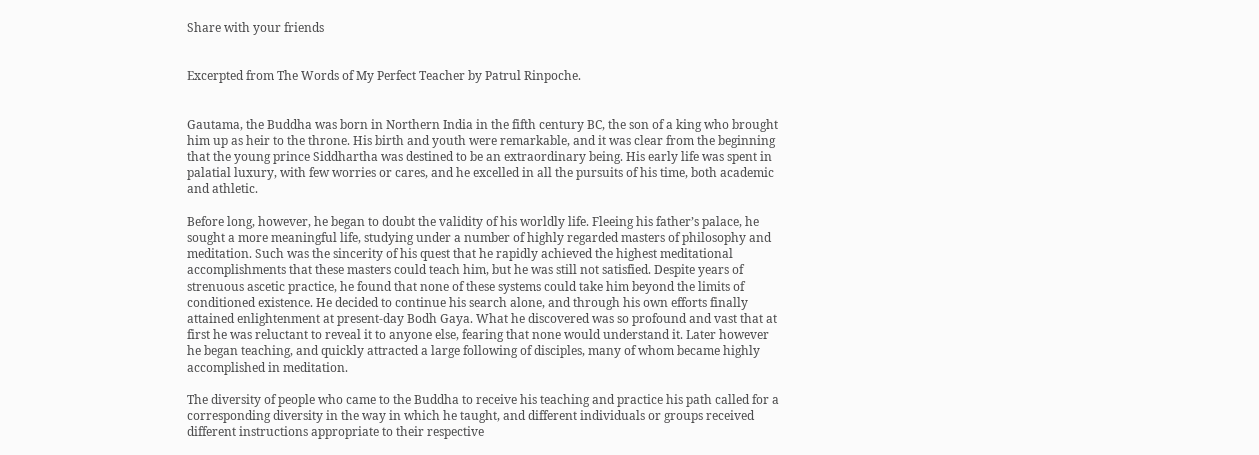Share with your friends


Excerpted from The Words of My Perfect Teacher by Patrul Rinpoche.


Gautama, the Buddha was born in Northern India in the fifth century BC, the son of a king who brought him up as heir to the throne. His birth and youth were remarkable, and it was clear from the beginning that the young prince Siddhartha was destined to be an extraordinary being. His early life was spent in palatial luxury, with few worries or cares, and he excelled in all the pursuits of his time, both academic and athletic.

Before long, however, he began to doubt the validity of his worldly life. Fleeing his father’s palace, he sought a more meaningful life, studying under a number of highly regarded masters of philosophy and meditation. Such was the sincerity of his quest that he rapidly achieved the highest meditational accomplishments that these masters could teach him, but he was still not satisfied. Despite years of strenuous ascetic practice, he found that none of these systems could take him beyond the limits of conditioned existence. He decided to continue his search alone, and through his own efforts finally attained enlightenment at present-day Bodh Gaya. What he discovered was so profound and vast that at first he was reluctant to reveal it to anyone else, fearing that none would understand it. Later however he began teaching, and quickly attracted a large following of disciples, many of whom became highly accomplished in meditation.

The diversity of people who came to the Buddha to receive his teaching and practice his path called for a corresponding diversity in the way in which he taught, and different individuals or groups received different instructions appropriate to their respective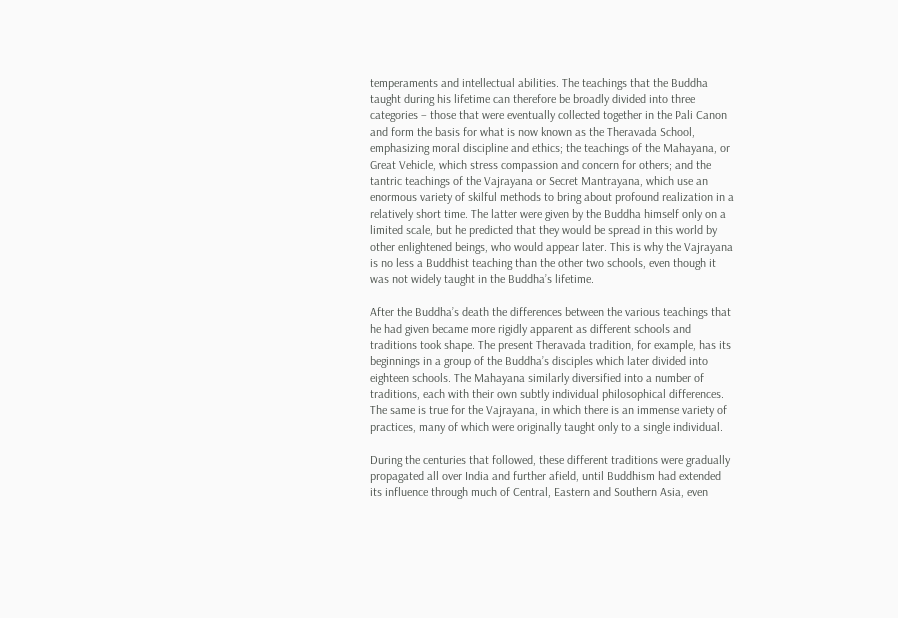temperaments and intellectual abilities. The teachings that the Buddha taught during his lifetime can therefore be broadly divided into three categories – those that were eventually collected together in the Pali Canon and form the basis for what is now known as the Theravada School, emphasizing moral discipline and ethics; the teachings of the Mahayana, or Great Vehicle, which stress compassion and concern for others; and the tantric teachings of the Vajrayana or Secret Mantrayana, which use an enormous variety of skilful methods to bring about profound realization in a relatively short time. The latter were given by the Buddha himself only on a limited scale, but he predicted that they would be spread in this world by other enlightened beings, who would appear later. This is why the Vajrayana is no less a Buddhist teaching than the other two schools, even though it was not widely taught in the Buddha’s lifetime.

After the Buddha’s death the differences between the various teachings that he had given became more rigidly apparent as different schools and traditions took shape. The present Theravada tradition, for example, has its beginnings in a group of the Buddha’s disciples which later divided into eighteen schools. The Mahayana similarly diversified into a number of traditions, each with their own subtly individual philosophical differences. The same is true for the Vajrayana, in which there is an immense variety of practices, many of which were originally taught only to a single individual.

During the centuries that followed, these different traditions were gradually propagated all over India and further afield, until Buddhism had extended its influence through much of Central, Eastern and Southern Asia, even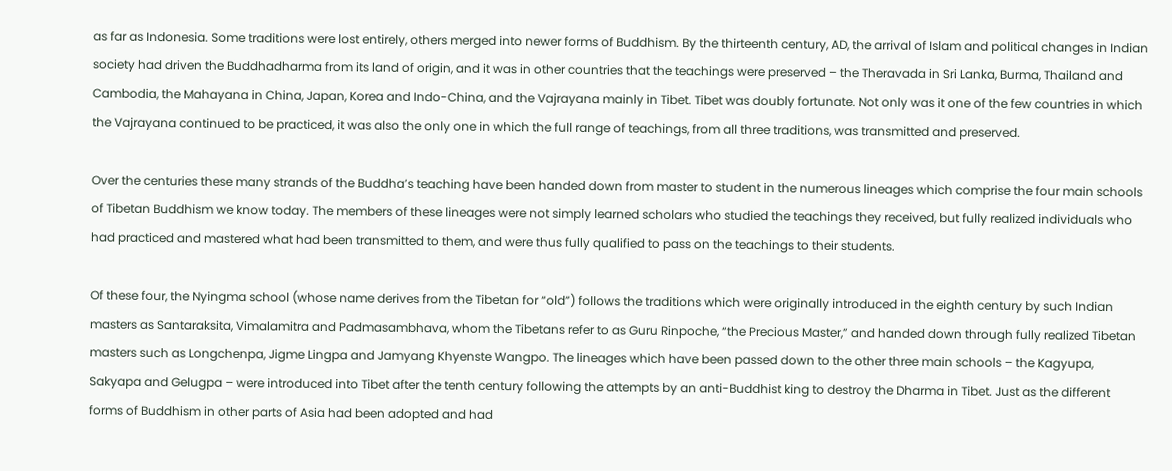as far as Indonesia. Some traditions were lost entirely, others merged into newer forms of Buddhism. By the thirteenth century, AD, the arrival of Islam and political changes in Indian society had driven the Buddhadharma from its land of origin, and it was in other countries that the teachings were preserved – the Theravada in Sri Lanka, Burma, Thailand and Cambodia, the Mahayana in China, Japan, Korea and Indo-China, and the Vajrayana mainly in Tibet. Tibet was doubly fortunate. Not only was it one of the few countries in which the Vajrayana continued to be practiced, it was also the only one in which the full range of teachings, from all three traditions, was transmitted and preserved.

Over the centuries these many strands of the Buddha’s teaching have been handed down from master to student in the numerous lineages which comprise the four main schools of Tibetan Buddhism we know today. The members of these lineages were not simply learned scholars who studied the teachings they received, but fully realized individuals who had practiced and mastered what had been transmitted to them, and were thus fully qualified to pass on the teachings to their students.

Of these four, the Nyingma school (whose name derives from the Tibetan for “old”) follows the traditions which were originally introduced in the eighth century by such Indian masters as Santaraksita, Vimalamitra and Padmasambhava, whom the Tibetans refer to as Guru Rinpoche, “the Precious Master,” and handed down through fully realized Tibetan masters such as Longchenpa, Jigme Lingpa and Jamyang Khyenste Wangpo. The lineages which have been passed down to the other three main schools – the Kagyupa, Sakyapa and Gelugpa – were introduced into Tibet after the tenth century following the attempts by an anti-Buddhist king to destroy the Dharma in Tibet. Just as the different forms of Buddhism in other parts of Asia had been adopted and had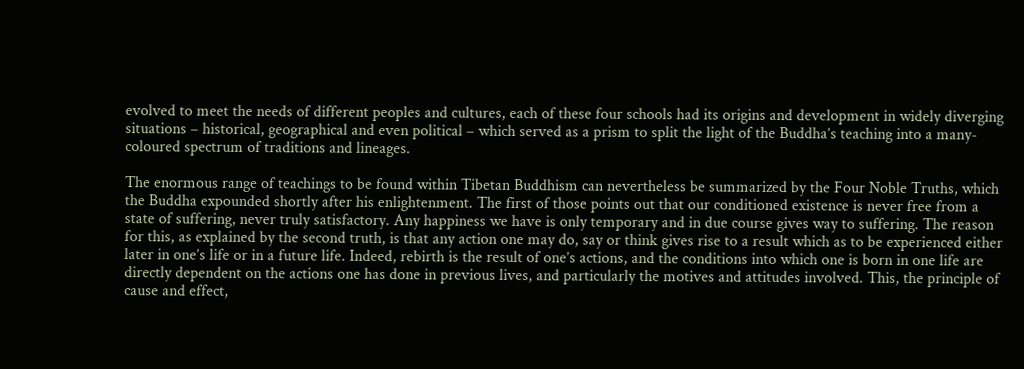evolved to meet the needs of different peoples and cultures, each of these four schools had its origins and development in widely diverging situations – historical, geographical and even political – which served as a prism to split the light of the Buddha’s teaching into a many-coloured spectrum of traditions and lineages.

The enormous range of teachings to be found within Tibetan Buddhism can nevertheless be summarized by the Four Noble Truths, which the Buddha expounded shortly after his enlightenment. The first of those points out that our conditioned existence is never free from a state of suffering, never truly satisfactory. Any happiness we have is only temporary and in due course gives way to suffering. The reason for this, as explained by the second truth, is that any action one may do, say or think gives rise to a result which as to be experienced either later in one’s life or in a future life. Indeed, rebirth is the result of one’s actions, and the conditions into which one is born in one life are directly dependent on the actions one has done in previous lives, and particularly the motives and attitudes involved. This, the principle of cause and effect,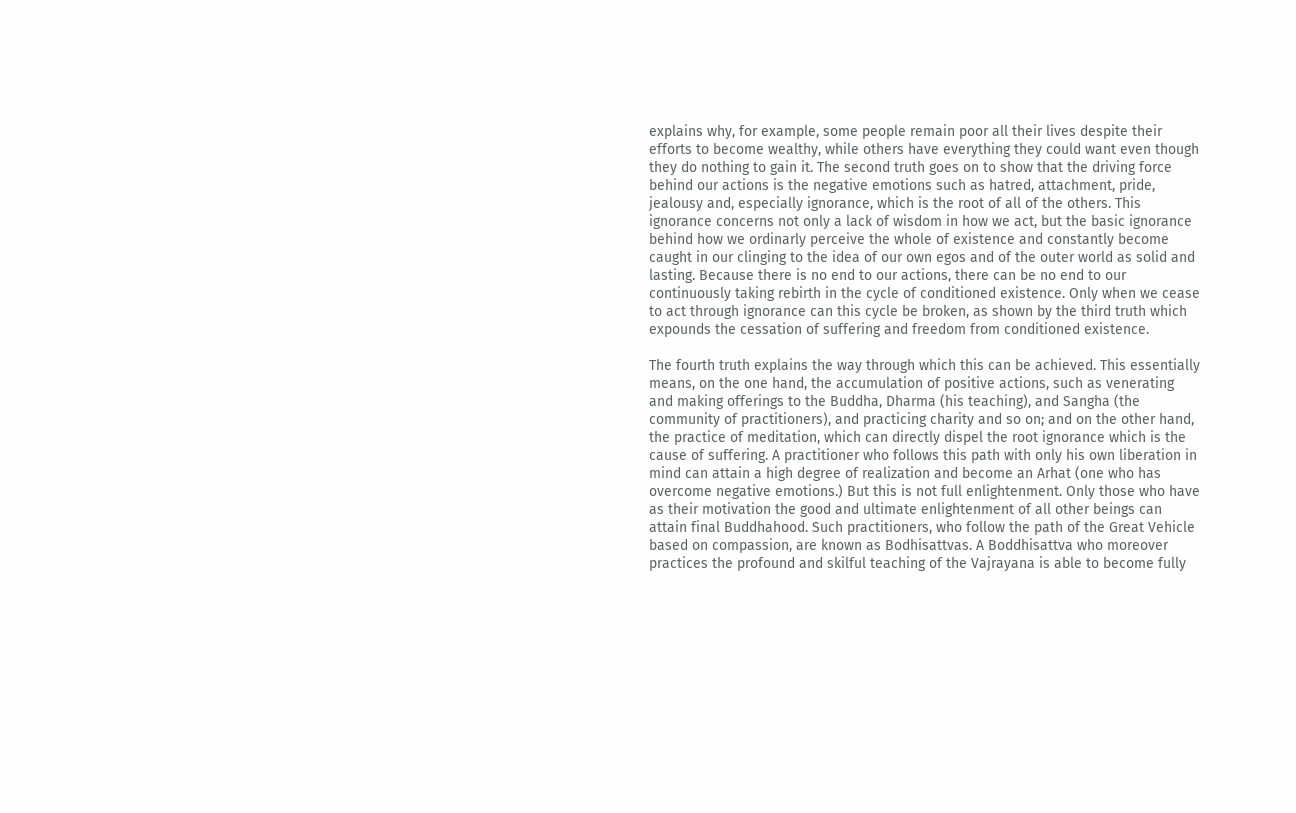explains why, for example, some people remain poor all their lives despite their efforts to become wealthy, while others have everything they could want even though they do nothing to gain it. The second truth goes on to show that the driving force behind our actions is the negative emotions such as hatred, attachment, pride, jealousy and, especially ignorance, which is the root of all of the others. This ignorance concerns not only a lack of wisdom in how we act, but the basic ignorance behind how we ordinarly perceive the whole of existence and constantly become caught in our clinging to the idea of our own egos and of the outer world as solid and lasting. Because there is no end to our actions, there can be no end to our continuously taking rebirth in the cycle of conditioned existence. Only when we cease to act through ignorance can this cycle be broken, as shown by the third truth which expounds the cessation of suffering and freedom from conditioned existence.

The fourth truth explains the way through which this can be achieved. This essentially means, on the one hand, the accumulation of positive actions, such as venerating and making offerings to the Buddha, Dharma (his teaching), and Sangha (the community of practitioners), and practicing charity and so on; and on the other hand, the practice of meditation, which can directly dispel the root ignorance which is the cause of suffering. A practitioner who follows this path with only his own liberation in mind can attain a high degree of realization and become an Arhat (one who has overcome negative emotions.) But this is not full enlightenment. Only those who have as their motivation the good and ultimate enlightenment of all other beings can attain final Buddhahood. Such practitioners, who follow the path of the Great Vehicle based on compassion, are known as Bodhisattvas. A Boddhisattva who moreover practices the profound and skilful teaching of the Vajrayana is able to become fully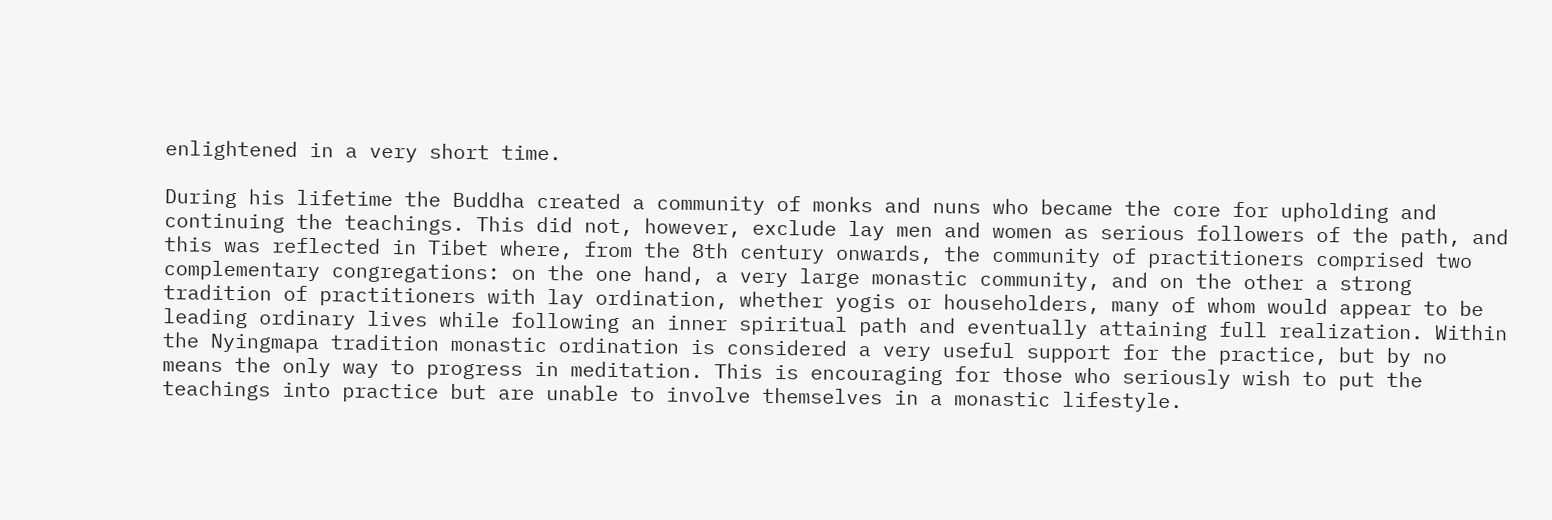enlightened in a very short time.

During his lifetime the Buddha created a community of monks and nuns who became the core for upholding and continuing the teachings. This did not, however, exclude lay men and women as serious followers of the path, and this was reflected in Tibet where, from the 8th century onwards, the community of practitioners comprised two complementary congregations: on the one hand, a very large monastic community, and on the other a strong tradition of practitioners with lay ordination, whether yogis or householders, many of whom would appear to be leading ordinary lives while following an inner spiritual path and eventually attaining full realization. Within the Nyingmapa tradition monastic ordination is considered a very useful support for the practice, but by no means the only way to progress in meditation. This is encouraging for those who seriously wish to put the teachings into practice but are unable to involve themselves in a monastic lifestyle.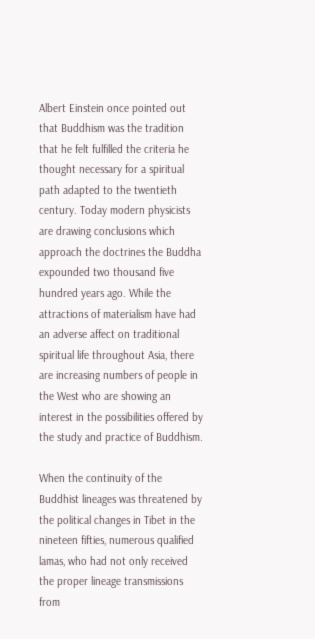Albert Einstein once pointed out that Buddhism was the tradition that he felt fulfilled the criteria he thought necessary for a spiritual path adapted to the twentieth century. Today modern physicists are drawing conclusions which approach the doctrines the Buddha expounded two thousand five hundred years ago. While the attractions of materialism have had an adverse affect on traditional spiritual life throughout Asia, there are increasing numbers of people in the West who are showing an interest in the possibilities offered by the study and practice of Buddhism.

When the continuity of the Buddhist lineages was threatened by the political changes in Tibet in the nineteen fifties, numerous qualified lamas, who had not only received the proper lineage transmissions from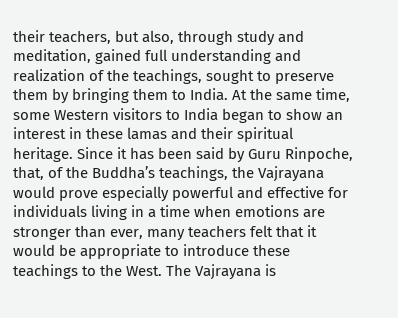their teachers, but also, through study and meditation, gained full understanding and realization of the teachings, sought to preserve them by bringing them to India. At the same time, some Western visitors to India began to show an interest in these lamas and their spiritual heritage. Since it has been said by Guru Rinpoche, that, of the Buddha’s teachings, the Vajrayana would prove especially powerful and effective for individuals living in a time when emotions are stronger than ever, many teachers felt that it would be appropriate to introduce these teachings to the West. The Vajrayana is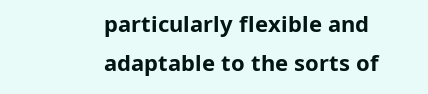particularly flexible and adaptable to the sorts of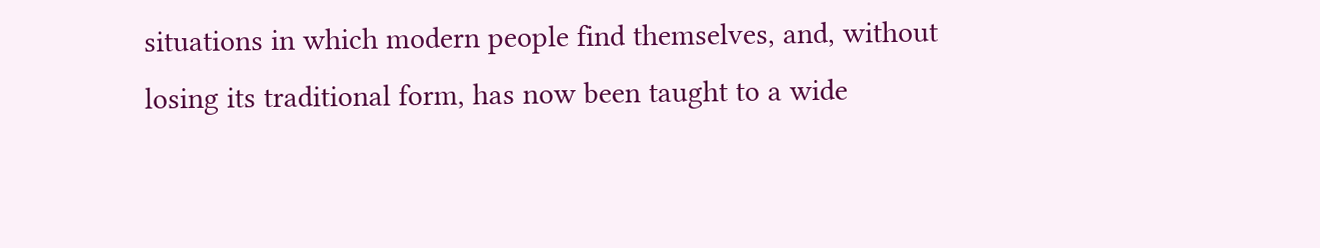situations in which modern people find themselves, and, without losing its traditional form, has now been taught to a wide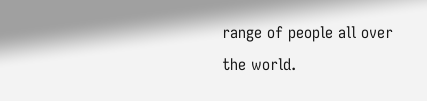range of people all over the world.